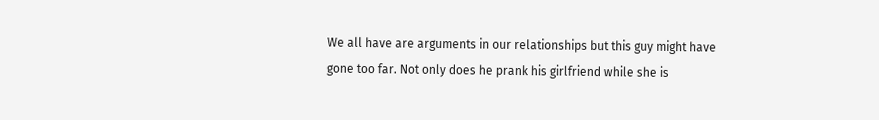We all have are arguments in our relationships but this guy might have gone too far. Not only does he prank his girlfriend while she is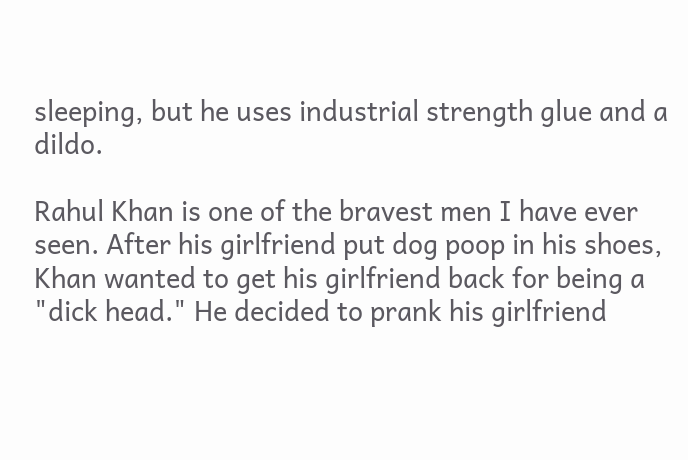sleeping, but he uses industrial strength glue and a dildo.

Rahul Khan is one of the bravest men I have ever seen. After his girlfriend put dog poop in his shoes, Khan wanted to get his girlfriend back for being a "dick head." He decided to prank his girlfriend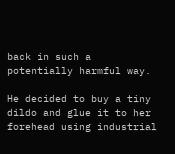back in such a potentially harmful way.

He decided to buy a tiny dildo and glue it to her forehead using industrial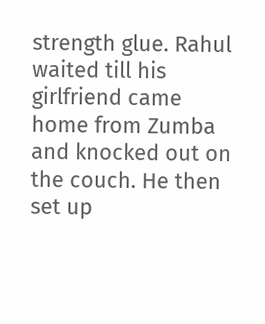strength glue. Rahul waited till his girlfriend came home from Zumba and knocked out on the couch. He then set up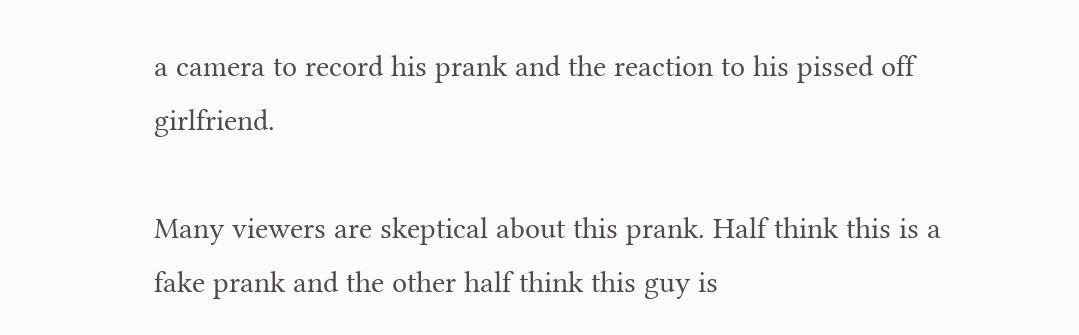a camera to record his prank and the reaction to his pissed off girlfriend.

Many viewers are skeptical about this prank. Half think this is a fake prank and the other half think this guy is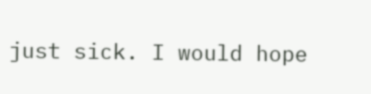just sick. I would hope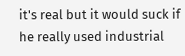it's real but it would suck if he really used industrial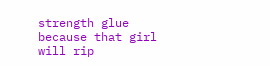strength glue because that girl will rip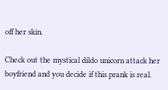off her skin.

Check out the mystical dildo unicorn attack her boyfriend and you decide if this prank is real.